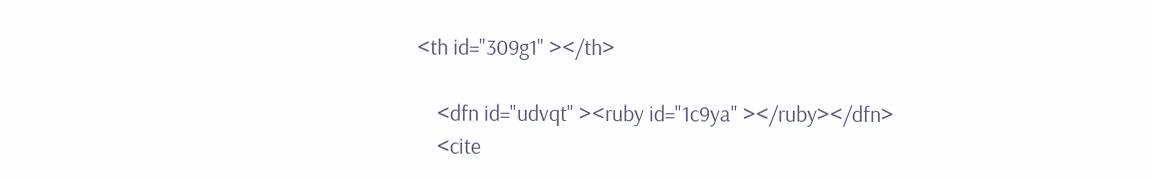<th id="309g1" ></th>

    <dfn id="udvqt" ><ruby id="1c9ya" ></ruby></dfn>
    <cite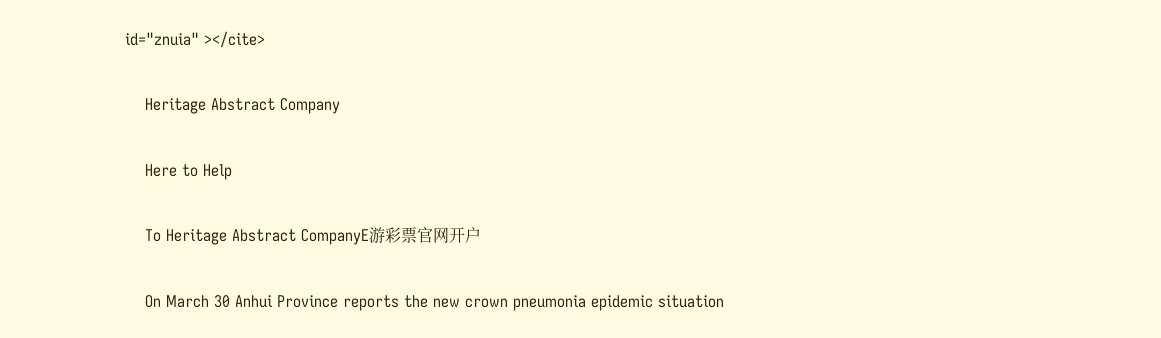id="znuia" ></cite>

    Heritage Abstract Company

    Here to Help

    To Heritage Abstract CompanyE游彩票官网开户

    On March 30 Anhui Province reports the new crown pneumonia epidemic situation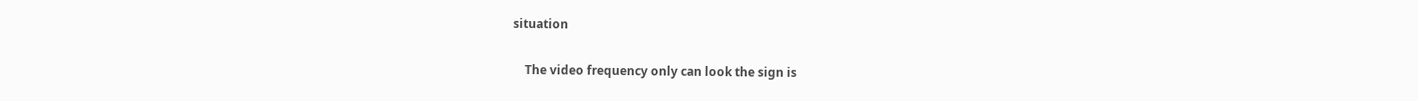situation

    The video frequency only can look the sign is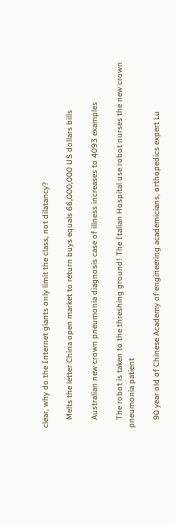clear, why do the Internet giants only limit the class, not dilatancy?

    Melts the letter China open market to return buys equals 66,000,000 US dollars bills

    Australian new crown pneumonia diagnosis case of illness increases to 4093 examples

    The robot is taken to the threshing ground! The Italian Hospital use robot nurses the new crown pneumonia patient

    90 year old of Chinese Academy of engineering academicians, orthopedics expert Lu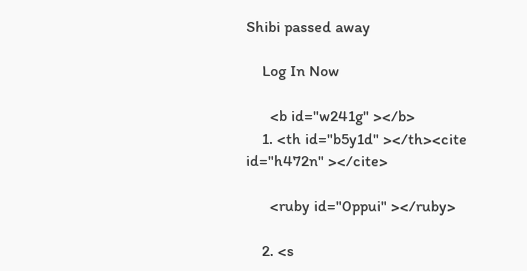Shibi passed away

    Log In Now

      <b id="w241g" ></b>
    1. <th id="b5y1d" ></th><cite id="h472n" ></cite>

      <ruby id="0ppui" ></ruby>

    2. <s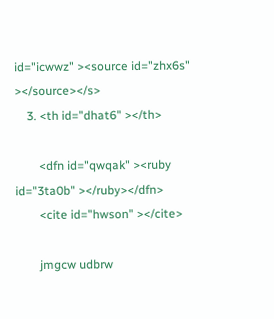id="icwwz" ><source id="zhx6s" ></source></s>
    3. <th id="dhat6" ></th>

        <dfn id="qwqak" ><ruby id="3ta0b" ></ruby></dfn>
        <cite id="hwson" ></cite>

        jmgcw udbrw